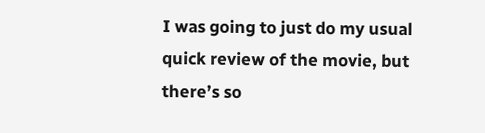I was going to just do my usual quick review of the movie, but there’s so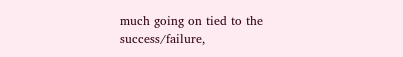much going on tied to the success/failure,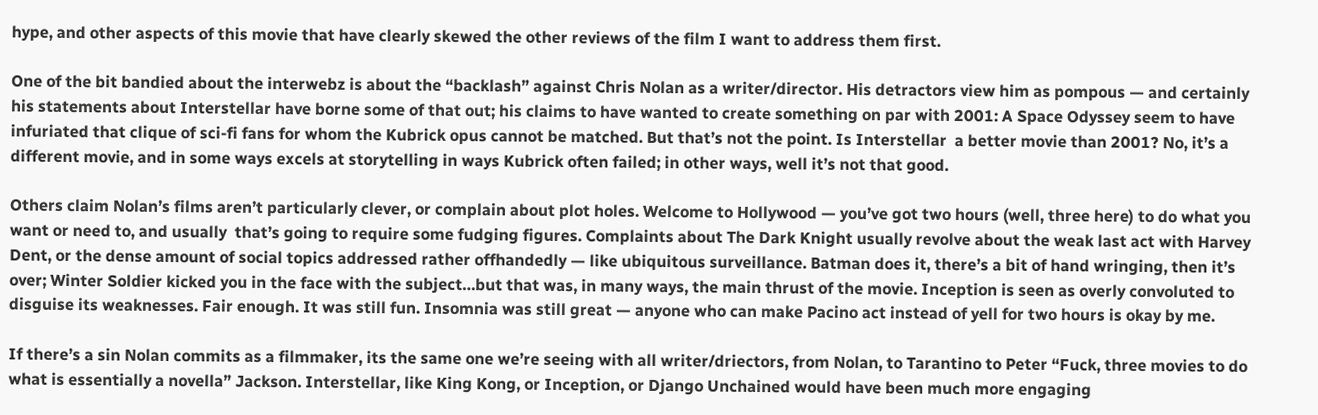hype, and other aspects of this movie that have clearly skewed the other reviews of the film I want to address them first.

One of the bit bandied about the interwebz is about the “backlash” against Chris Nolan as a writer/director. His detractors view him as pompous — and certainly his statements about Interstellar have borne some of that out; his claims to have wanted to create something on par with 2001: A Space Odyssey seem to have infuriated that clique of sci-fi fans for whom the Kubrick opus cannot be matched. But that’s not the point. Is Interstellar  a better movie than 2001? No, it’s a different movie, and in some ways excels at storytelling in ways Kubrick often failed; in other ways, well it’s not that good.

Others claim Nolan’s films aren’t particularly clever, or complain about plot holes. Welcome to Hollywood — you’ve got two hours (well, three here) to do what you want or need to, and usually  that’s going to require some fudging figures. Complaints about The Dark Knight usually revolve about the weak last act with Harvey Dent, or the dense amount of social topics addressed rather offhandedly — like ubiquitous surveillance. Batman does it, there’s a bit of hand wringing, then it’s over; Winter Soldier kicked you in the face with the subject…but that was, in many ways, the main thrust of the movie. Inception is seen as overly convoluted to disguise its weaknesses. Fair enough. It was still fun. Insomnia was still great — anyone who can make Pacino act instead of yell for two hours is okay by me.

If there’s a sin Nolan commits as a filmmaker, its the same one we’re seeing with all writer/driectors, from Nolan, to Tarantino to Peter “Fuck, three movies to do what is essentially a novella” Jackson. Interstellar, like King Kong, or Inception, or Django Unchained would have been much more engaging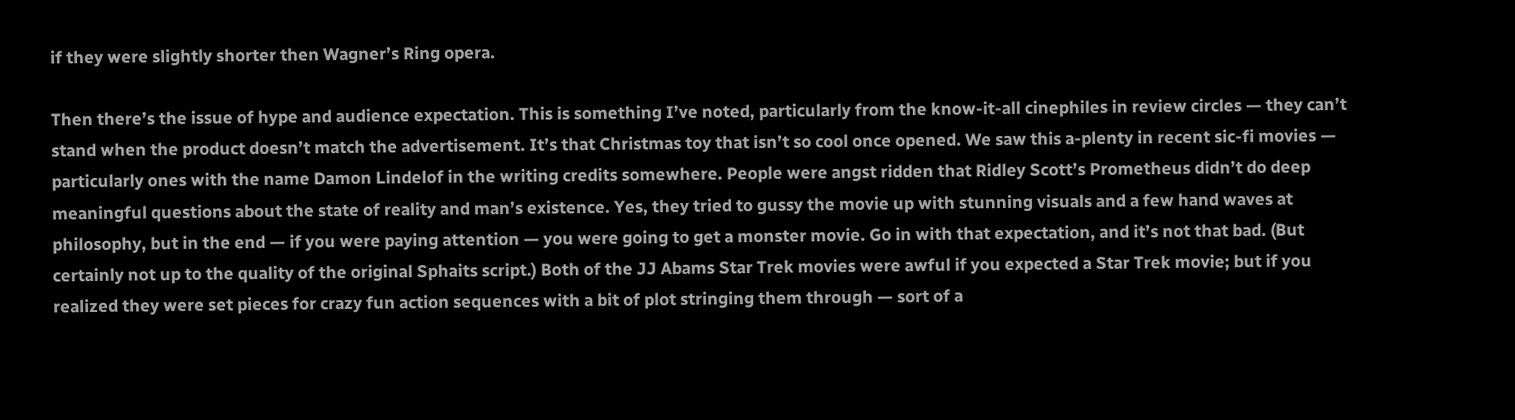if they were slightly shorter then Wagner’s Ring opera.

Then there’s the issue of hype and audience expectation. This is something I’ve noted, particularly from the know-it-all cinephiles in review circles — they can’t stand when the product doesn’t match the advertisement. It’s that Christmas toy that isn’t so cool once opened. We saw this a-plenty in recent sic-fi movies — particularly ones with the name Damon Lindelof in the writing credits somewhere. People were angst ridden that Ridley Scott’s Prometheus didn’t do deep meaningful questions about the state of reality and man’s existence. Yes, they tried to gussy the movie up with stunning visuals and a few hand waves at philosophy, but in the end — if you were paying attention — you were going to get a monster movie. Go in with that expectation, and it’s not that bad. (But certainly not up to the quality of the original Sphaits script.) Both of the JJ Abams Star Trek movies were awful if you expected a Star Trek movie; but if you realized they were set pieces for crazy fun action sequences with a bit of plot stringing them through — sort of a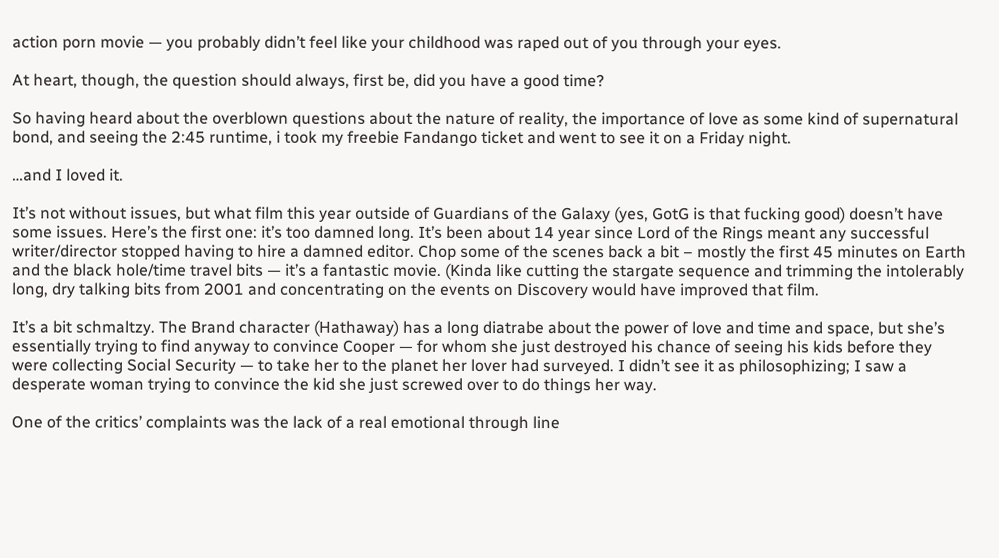action porn movie — you probably didn’t feel like your childhood was raped out of you through your eyes.

At heart, though, the question should always, first be, did you have a good time?

So having heard about the overblown questions about the nature of reality, the importance of love as some kind of supernatural bond, and seeing the 2:45 runtime, i took my freebie Fandango ticket and went to see it on a Friday night.

…and I loved it.

It’s not without issues, but what film this year outside of Guardians of the Galaxy (yes, GotG is that fucking good) doesn’t have some issues. Here’s the first one: it’s too damned long. It’s been about 14 year since Lord of the Rings meant any successful writer/director stopped having to hire a damned editor. Chop some of the scenes back a bit – mostly the first 45 minutes on Earth and the black hole/time travel bits — it’s a fantastic movie. (Kinda like cutting the stargate sequence and trimming the intolerably long, dry talking bits from 2001 and concentrating on the events on Discovery would have improved that film.

It’s a bit schmaltzy. The Brand character (Hathaway) has a long diatrabe about the power of love and time and space, but she’s essentially trying to find anyway to convince Cooper — for whom she just destroyed his chance of seeing his kids before they were collecting Social Security — to take her to the planet her lover had surveyed. I didn’t see it as philosophizing; I saw a desperate woman trying to convince the kid she just screwed over to do things her way.

One of the critics’ complaints was the lack of a real emotional through line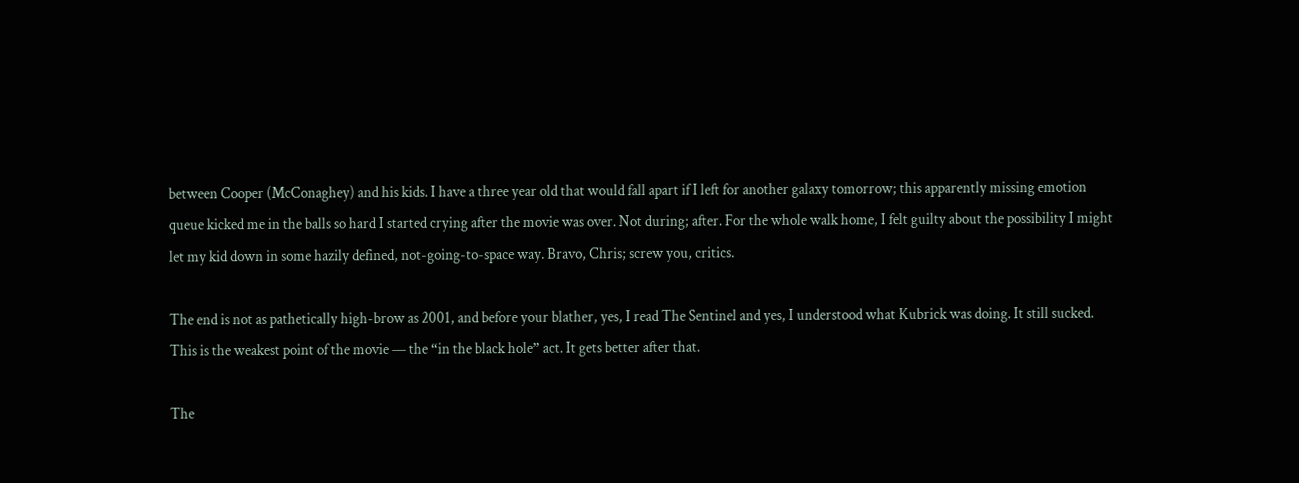between Cooper (McConaghey) and his kids. I have a three year old that would fall apart if I left for another galaxy tomorrow; this apparently missing emotion queue kicked me in the balls so hard I started crying after the movie was over. Not during; after. For the whole walk home, I felt guilty about the possibility I might let my kid down in some hazily defined, not-going-to-space way. Bravo, Chris; screw you, critics.

The end is not as pathetically high-brow as 2001, and before your blather, yes, I read The Sentinel and yes, I understood what Kubrick was doing. It still sucked. This is the weakest point of the movie — the “in the black hole” act. It gets better after that.

The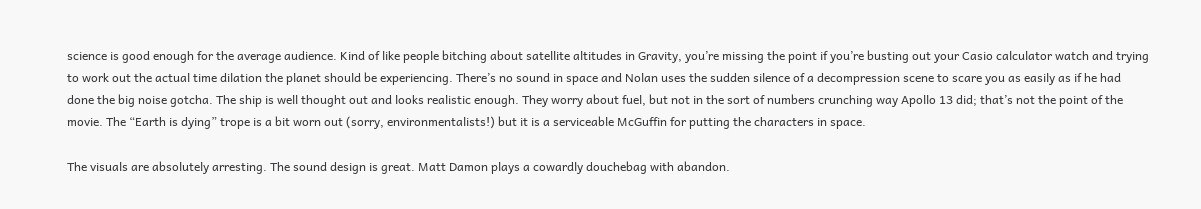science is good enough for the average audience. Kind of like people bitching about satellite altitudes in Gravity, you’re missing the point if you’re busting out your Casio calculator watch and trying to work out the actual time dilation the planet should be experiencing. There’s no sound in space and Nolan uses the sudden silence of a decompression scene to scare you as easily as if he had done the big noise gotcha. The ship is well thought out and looks realistic enough. They worry about fuel, but not in the sort of numbers crunching way Apollo 13 did; that’s not the point of the movie. The “Earth is dying” trope is a bit worn out (sorry, environmentalists!) but it is a serviceable McGuffin for putting the characters in space.

The visuals are absolutely arresting. The sound design is great. Matt Damon plays a cowardly douchebag with abandon.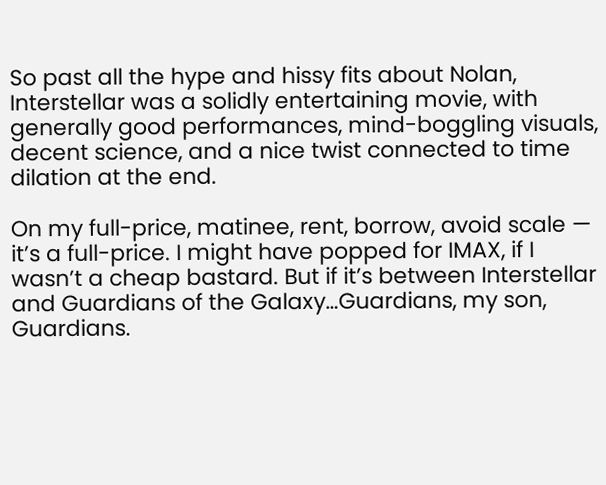So past all the hype and hissy fits about Nolan, Interstellar was a solidly entertaining movie, with generally good performances, mind-boggling visuals, decent science, and a nice twist connected to time dilation at the end.

On my full-price, matinee, rent, borrow, avoid scale — it’s a full-price. I might have popped for IMAX, if I wasn’t a cheap bastard. But if it’s between Interstellar and Guardians of the Galaxy…Guardians, my son, Guardians.